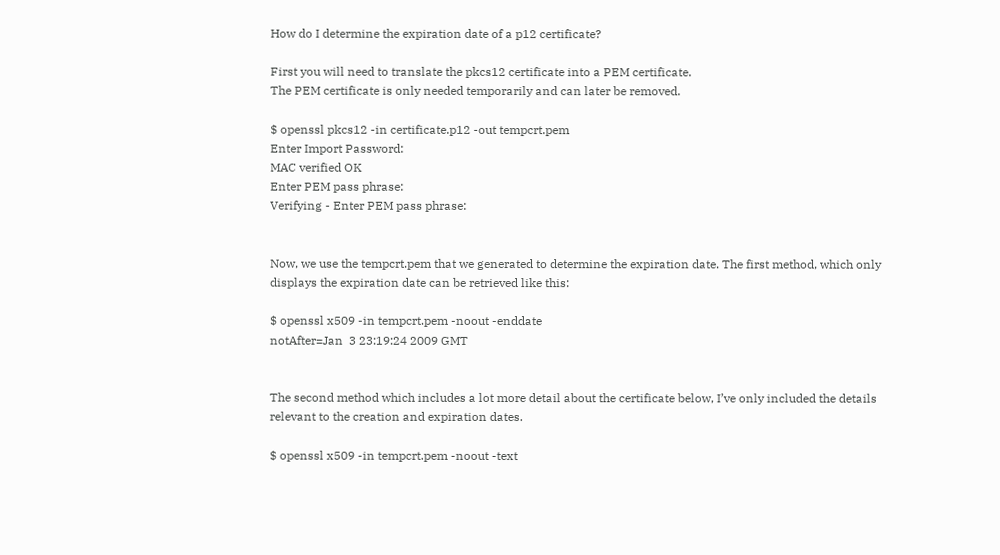How do I determine the expiration date of a p12 certificate?

First you will need to translate the pkcs12 certificate into a PEM certificate.
The PEM certificate is only needed temporarily and can later be removed.

$ openssl pkcs12 -in certificate.p12 -out tempcrt.pem
Enter Import Password:
MAC verified OK
Enter PEM pass phrase:
Verifying - Enter PEM pass phrase:


Now, we use the tempcrt.pem that we generated to determine the expiration date. The first method, which only displays the expiration date can be retrieved like this:

$ openssl x509 -in tempcrt.pem -noout -enddate
notAfter=Jan  3 23:19:24 2009 GMT


The second method which includes a lot more detail about the certificate below, I’ve only included the details relevant to the creation and expiration dates.

$ openssl x509 -in tempcrt.pem -noout -text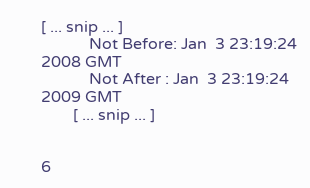[ ... snip ... ]
            Not Before: Jan  3 23:19:24 2008 GMT
            Not After : Jan  3 23:19:24 2009 GMT
        [ ... snip ... ]


6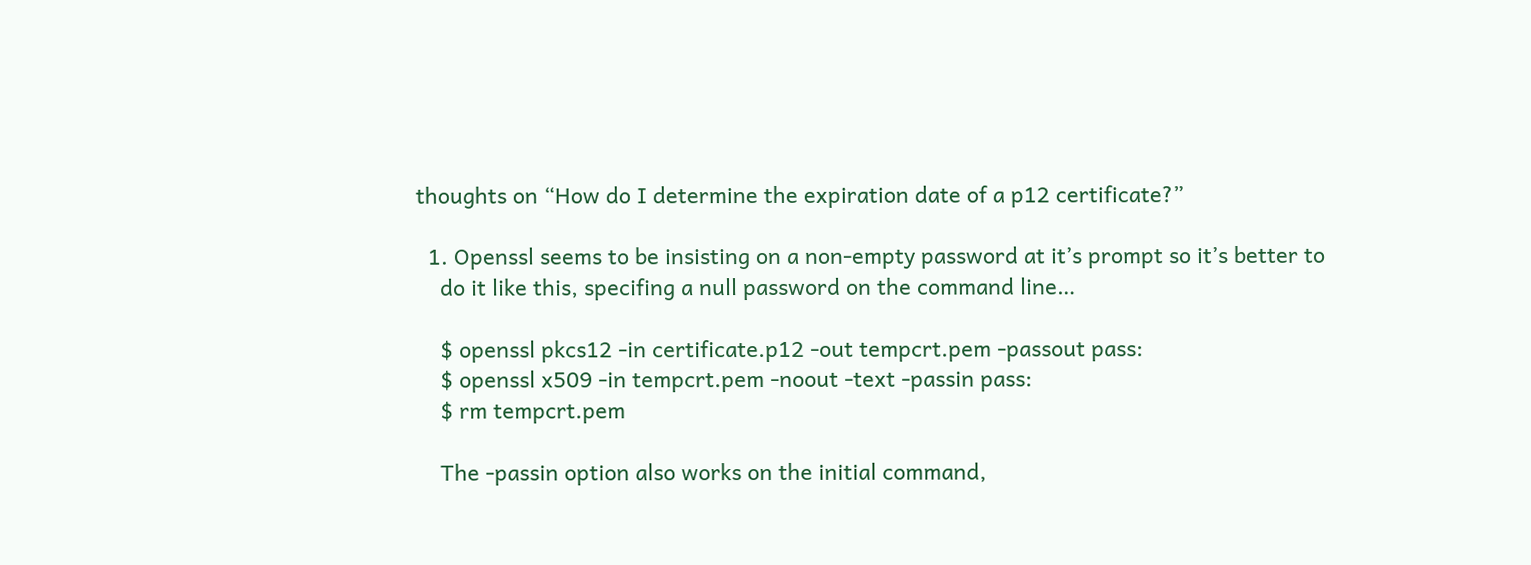thoughts on “How do I determine the expiration date of a p12 certificate?”

  1. Openssl seems to be insisting on a non-empty password at it’s prompt so it’s better to
    do it like this, specifing a null password on the command line…

    $ openssl pkcs12 -in certificate.p12 -out tempcrt.pem -passout pass:
    $ openssl x509 -in tempcrt.pem -noout -text -passin pass:
    $ rm tempcrt.pem

    The -passin option also works on the initial command,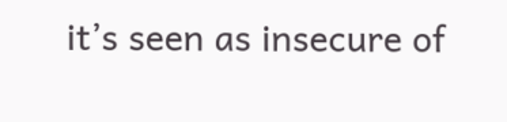it’s seen as insecure of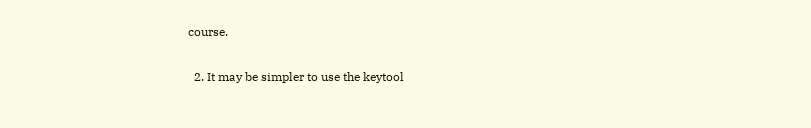course.

  2. It may be simpler to use the keytool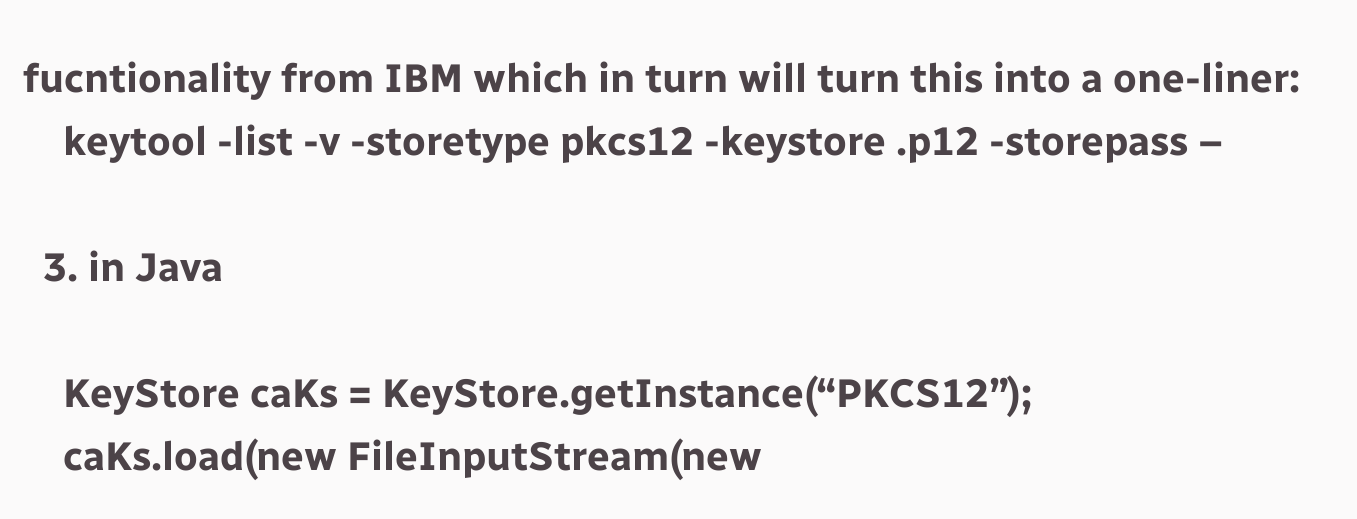fucntionality from IBM which in turn will turn this into a one-liner:
    keytool -list -v -storetype pkcs12 -keystore .p12 -storepass –

  3. in Java

    KeyStore caKs = KeyStore.getInstance(“PKCS12”);
    caKs.load(new FileInputStream(new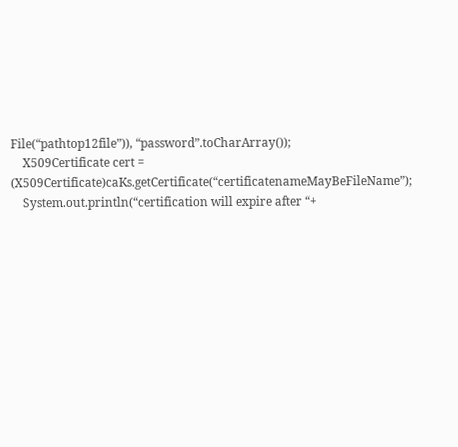File(“pathtop12file”)), “password”.toCharArray());
    X509Certificate cert = (X509Certificate)caKs.getCertificate(“certificatenameMayBeFileName”);
    System.out.println(“certification will expire after “+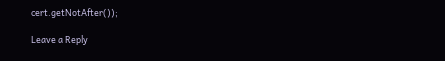cert.getNotAfter());

Leave a Reply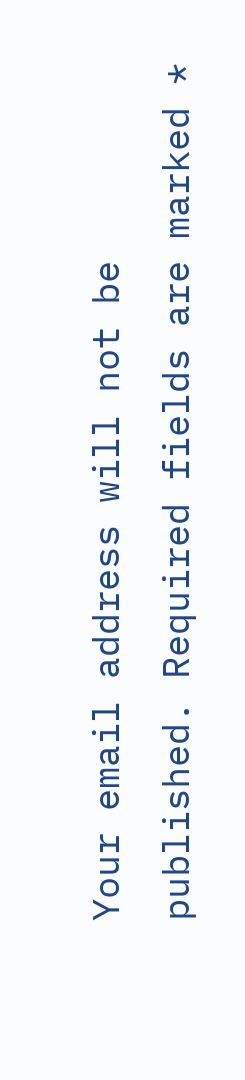Your email address will not be published. Required fields are marked *